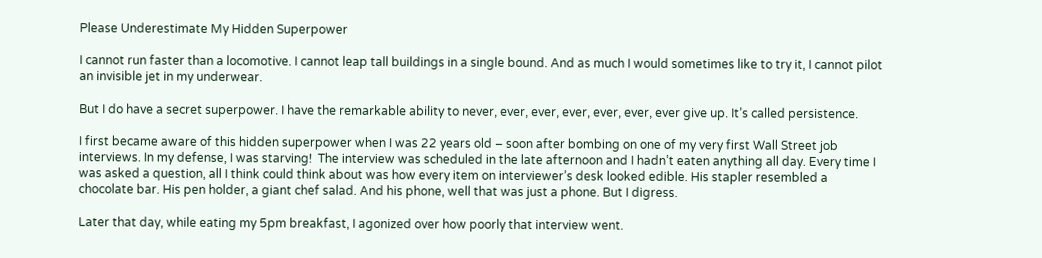Please Underestimate My Hidden Superpower

I cannot run faster than a locomotive. I cannot leap tall buildings in a single bound. And as much I would sometimes like to try it, I cannot pilot an invisible jet in my underwear.

But I do have a secret superpower. I have the remarkable ability to never, ever, ever, ever, ever, ever, ever give up. It’s called persistence.

I first became aware of this hidden superpower when I was 22 years old – soon after bombing on one of my very first Wall Street job interviews. In my defense, I was starving!  The interview was scheduled in the late afternoon and I hadn’t eaten anything all day. Every time I was asked a question, all I think could think about was how every item on interviewer’s desk looked edible. His stapler resembled a chocolate bar. His pen holder, a giant chef salad. And his phone, well that was just a phone. But I digress.

Later that day, while eating my 5pm breakfast, I agonized over how poorly that interview went.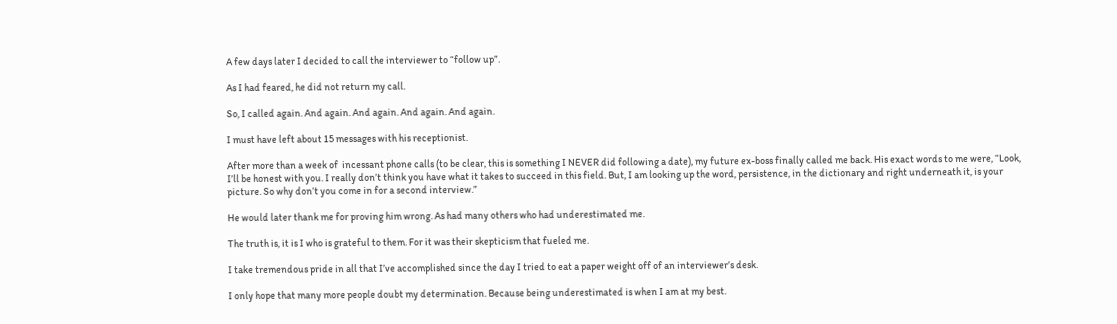A few days later I decided to call the interviewer to “follow up”.

As I had feared, he did not return my call.

So, I called again. And again. And again. And again. And again.

I must have left about 15 messages with his receptionist.

After more than a week of  incessant phone calls (to be clear, this is something I NEVER did following a date), my future ex-boss finally called me back. His exact words to me were, “Look, I’ll be honest with you. I really don’t think you have what it takes to succeed in this field. But, I am looking up the word, persistence, in the dictionary and right underneath it, is your picture. So why don’t you come in for a second interview.”

He would later thank me for proving him wrong. As had many others who had underestimated me.

The truth is, it is I who is grateful to them. For it was their skepticism that fueled me.

I take tremendous pride in all that I’ve accomplished since the day I tried to eat a paper weight off of an interviewer’s desk.

I only hope that many more people doubt my determination. Because being underestimated is when I am at my best.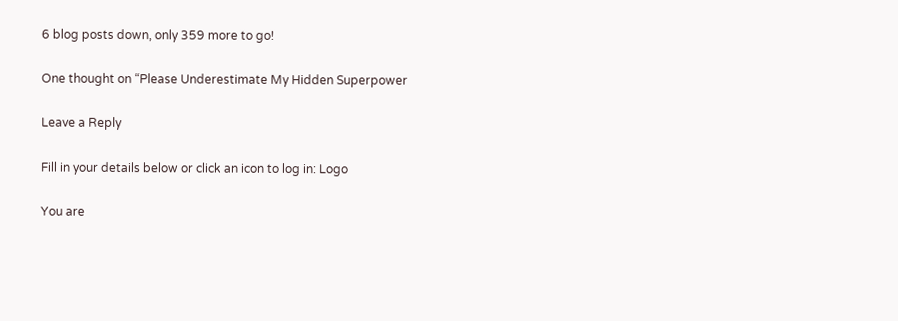6 blog posts down, only 359 more to go!

One thought on “Please Underestimate My Hidden Superpower

Leave a Reply

Fill in your details below or click an icon to log in: Logo

You are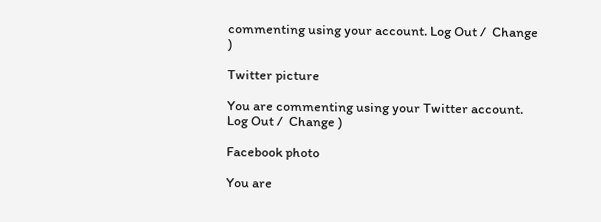commenting using your account. Log Out /  Change )

Twitter picture

You are commenting using your Twitter account. Log Out /  Change )

Facebook photo

You are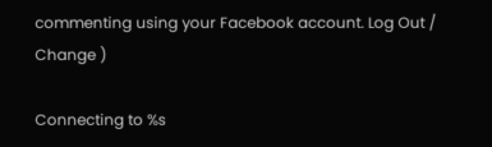commenting using your Facebook account. Log Out /  Change )

Connecting to %s